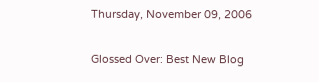Thursday, November 09, 2006

Glossed Over: Best New Blog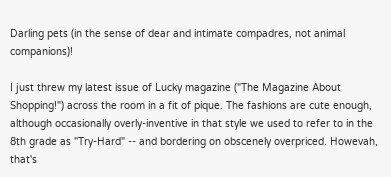Darling pets (in the sense of dear and intimate compadres, not animal companions)!

I just threw my latest issue of Lucky magazine ("The Magazine About Shopping!") across the room in a fit of pique. The fashions are cute enough, although occasionally overly-inventive in that style we used to refer to in the 8th grade as "Try-Hard" -- and bordering on obscenely overpriced. Howevah, that's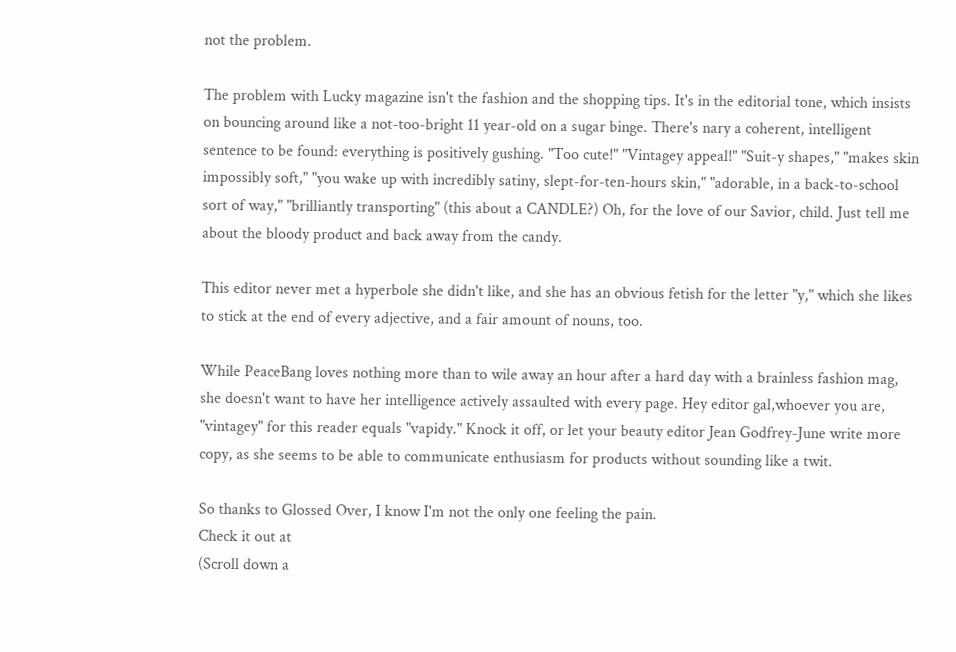not the problem.

The problem with Lucky magazine isn't the fashion and the shopping tips. It's in the editorial tone, which insists on bouncing around like a not-too-bright 11 year-old on a sugar binge. There's nary a coherent, intelligent sentence to be found: everything is positively gushing. "Too cute!" "Vintagey appeal!" "Suit-y shapes," "makes skin impossibly soft," "you wake up with incredibly satiny, slept-for-ten-hours skin," "adorable, in a back-to-school sort of way," "brilliantly transporting" (this about a CANDLE?) Oh, for the love of our Savior, child. Just tell me about the bloody product and back away from the candy.

This editor never met a hyperbole she didn't like, and she has an obvious fetish for the letter "y," which she likes to stick at the end of every adjective, and a fair amount of nouns, too.

While PeaceBang loves nothing more than to wile away an hour after a hard day with a brainless fashion mag, she doesn't want to have her intelligence actively assaulted with every page. Hey editor gal,whoever you are, "vintagey" for this reader equals "vapidy." Knock it off, or let your beauty editor Jean Godfrey-June write more copy, as she seems to be able to communicate enthusiasm for products without sounding like a twit.

So thanks to Glossed Over, I know I'm not the only one feeling the pain.
Check it out at
(Scroll down a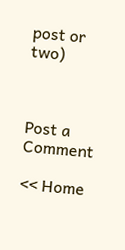post or two)



Post a Comment

<< Home